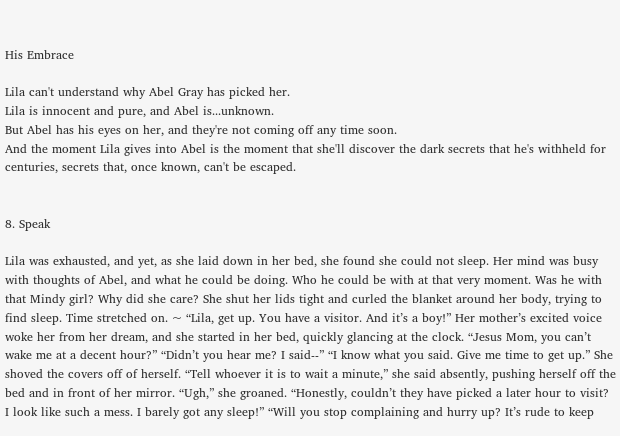His Embrace

Lila can't understand why Abel Gray has picked her.
Lila is innocent and pure, and Abel is...unknown.
But Abel has his eyes on her, and they're not coming off any time soon.
And the moment Lila gives into Abel is the moment that she'll discover the dark secrets that he's withheld for centuries, secrets that, once known, can't be escaped.


8. Speak

Lila was exhausted, and yet, as she laid down in her bed, she found she could not sleep. Her mind was busy with thoughts of Abel, and what he could be doing. Who he could be with at that very moment. Was he with that Mindy girl? Why did she care? She shut her lids tight and curled the blanket around her body, trying to find sleep. Time stretched on. ~ “Lila, get up. You have a visitor. And it’s a boy!” Her mother’s excited voice woke her from her dream, and she started in her bed, quickly glancing at the clock. “Jesus Mom, you can’t wake me at a decent hour?” “Didn’t you hear me? I said--” “I know what you said. Give me time to get up.” She shoved the covers off of herself. “Tell whoever it is to wait a minute,” she said absently, pushing herself off the bed and in front of her mirror. “Ugh,” she groaned. “Honestly, couldn’t they have picked a later hour to visit? I look like such a mess. I barely got any sleep!” “Will you stop complaining and hurry up? It’s rude to keep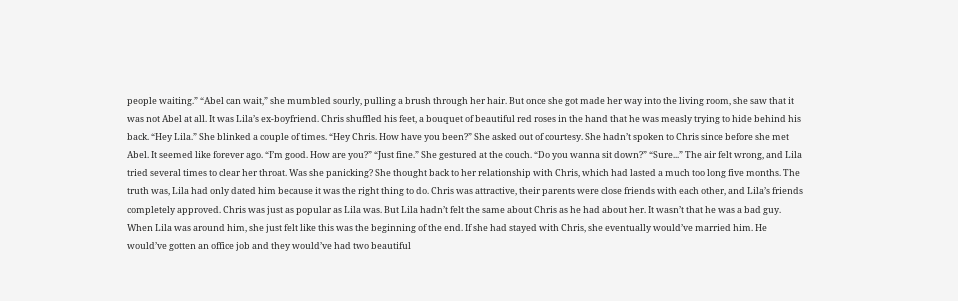people waiting.” “Abel can wait,” she mumbled sourly, pulling a brush through her hair. But once she got made her way into the living room, she saw that it was not Abel at all. It was Lila’s ex-boyfriend. Chris shuffled his feet, a bouquet of beautiful red roses in the hand that he was measly trying to hide behind his back. “Hey Lila.” She blinked a couple of times. “Hey Chris. How have you been?” She asked out of courtesy. She hadn’t spoken to Chris since before she met Abel. It seemed like forever ago. “I’m good. How are you?” “Just fine.” She gestured at the couch. “Do you wanna sit down?” “Sure...” The air felt wrong, and Lila tried several times to clear her throat. Was she panicking? She thought back to her relationship with Chris, which had lasted a much too long five months. The truth was, Lila had only dated him because it was the right thing to do. Chris was attractive, their parents were close friends with each other, and Lila’s friends completely approved. Chris was just as popular as Lila was. But Lila hadn’t felt the same about Chris as he had about her. It wasn’t that he was a bad guy. When Lila was around him, she just felt like this was the beginning of the end. If she had stayed with Chris, she eventually would’ve married him. He would’ve gotten an office job and they would’ve had two beautiful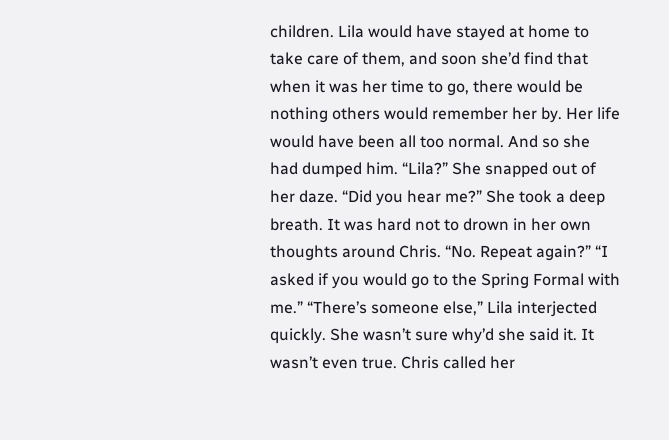children. Lila would have stayed at home to take care of them, and soon she’d find that when it was her time to go, there would be nothing others would remember her by. Her life would have been all too normal. And so she had dumped him. “Lila?” She snapped out of her daze. “Did you hear me?” She took a deep breath. It was hard not to drown in her own thoughts around Chris. “No. Repeat again?” “I asked if you would go to the Spring Formal with me.” “There’s someone else,” Lila interjected quickly. She wasn’t sure why’d she said it. It wasn’t even true. Chris called her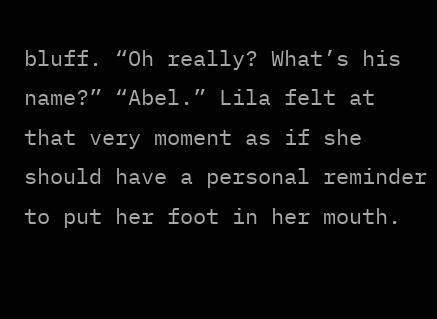bluff. “Oh really? What’s his name?” “Abel.” Lila felt at that very moment as if she should have a personal reminder to put her foot in her mouth.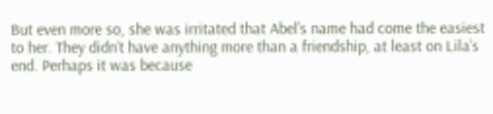But even more so, she was irritated that Abel’s name had come the easiest to her. They didn’t have anything more than a friendship, at least on Lila’s end. Perhaps it was because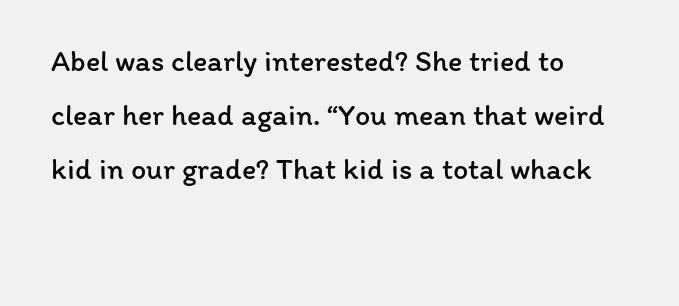Abel was clearly interested? She tried to clear her head again. “You mean that weird kid in our grade? That kid is a total whack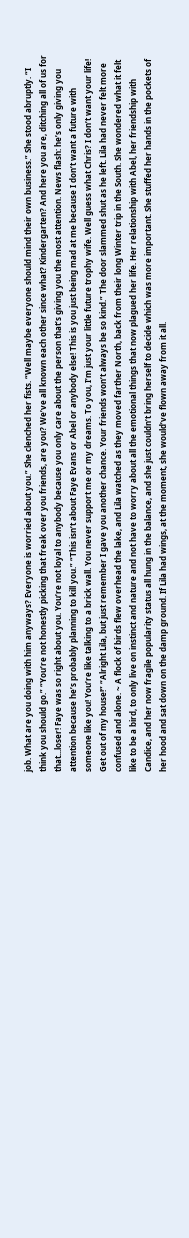job. What are you doing with him anyways? Everyone is worried about you.” She clenched her fists. “Well maybe everyone should mind their own business.” She stood abruptly. “I think you should go.” “You’re not honestly picking that freak over you friends, are you? We’ve all known each other since what? Kindergarten? And here you are, ditching all of us for that...loser! Faye was so right about you. You’re not loyal to anybody because you only care about the person that’s giving you the most attention. News flash: he’s only giving you attention because he’s probably planning to kill you.” “This isn’t about Faye Evans or Abel or anybody else! This is you just being mad at me because I don’t want a future with someone like you! You’re like talking to a brick wall. You never support me or my dreams. To you, I’m just your little future trophy wife. Well guess what Chris? I don’t want your life! Get out of my house!” “Alright Lila, but just remember I gave you another chance. Your friends won’t always be so kind.” The door slammed shut as he left. Lila had never felt more confused and alone. ~ A flock of birds flew overhead the lake, and Lila watched as they moved farther North, back from their long Winter trip in the South. She wondered what it felt like to be a bird, to only live on instinct and nature and not have to worry about all the emotional things that now plagued her life. Her relationship with Abel, her friendship with Candice, and her now fragile popularity status all hung in the balance, and she just couldn’t bring herself to decide which was more important. She stuffed her hands in the pockets of her hood and sat down on the damp ground. If Lila had wings, at the moment, she would’ve flown away from it all.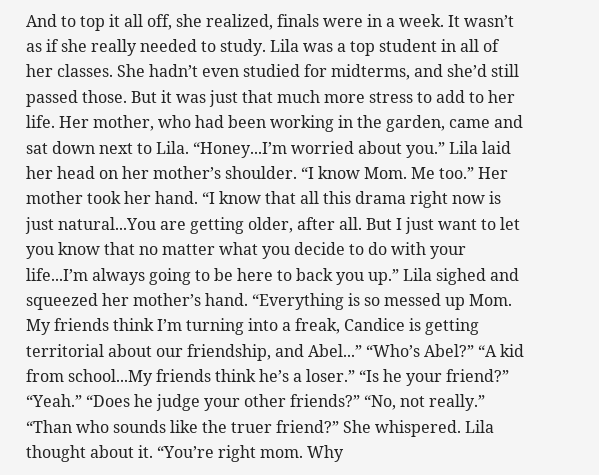And to top it all off, she realized, finals were in a week. It wasn’t as if she really needed to study. Lila was a top student in all of her classes. She hadn’t even studied for midterms, and she’d still passed those. But it was just that much more stress to add to her life. Her mother, who had been working in the garden, came and sat down next to Lila. “Honey...I’m worried about you.” Lila laid her head on her mother’s shoulder. “I know Mom. Me too.” Her mother took her hand. “I know that all this drama right now is just natural...You are getting older, after all. But I just want to let you know that no matter what you decide to do with your life...I’m always going to be here to back you up.” Lila sighed and squeezed her mother’s hand. “Everything is so messed up Mom. My friends think I’m turning into a freak, Candice is getting territorial about our friendship, and Abel...” “Who’s Abel?” “A kid from school...My friends think he’s a loser.” “Is he your friend?” “Yeah.” “Does he judge your other friends?” “No, not really.” “Than who sounds like the truer friend?” She whispered. Lila thought about it. “You’re right mom. Why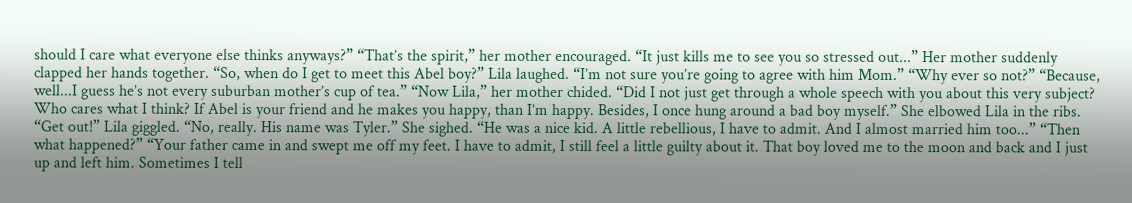should I care what everyone else thinks anyways?” “That’s the spirit,” her mother encouraged. “It just kills me to see you so stressed out...” Her mother suddenly clapped her hands together. “So, when do I get to meet this Abel boy?” Lila laughed. “I’m not sure you’re going to agree with him Mom.” “Why ever so not?” “Because, well...I guess he’s not every suburban mother’s cup of tea.” “Now Lila,” her mother chided. “Did I not just get through a whole speech with you about this very subject? Who cares what I think? If Abel is your friend and he makes you happy, than I’m happy. Besides, I once hung around a bad boy myself.” She elbowed Lila in the ribs. “Get out!” Lila giggled. “No, really. His name was Tyler.” She sighed. “He was a nice kid. A little rebellious, I have to admit. And I almost married him too...” “Then what happened?” “Your father came in and swept me off my feet. I have to admit, I still feel a little guilty about it. That boy loved me to the moon and back and I just up and left him. Sometimes I tell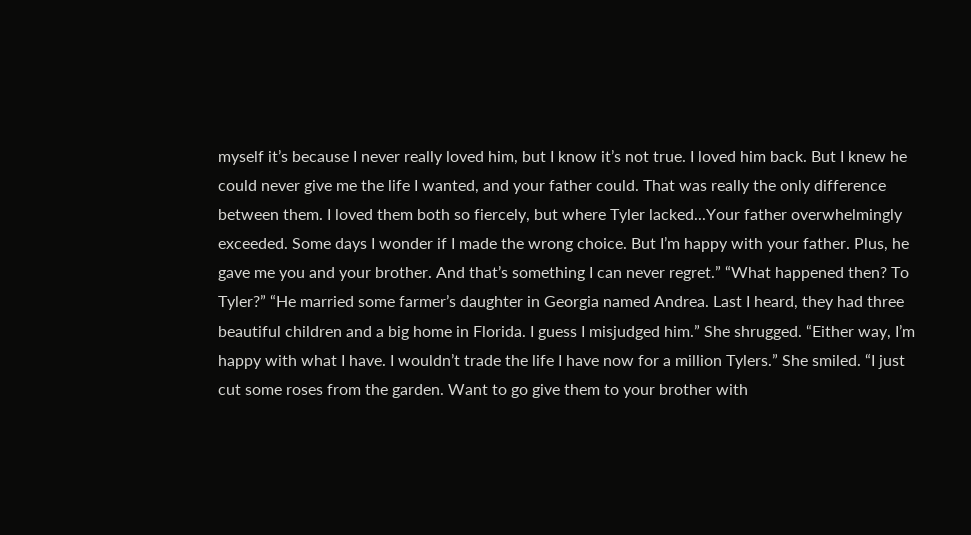myself it’s because I never really loved him, but I know it’s not true. I loved him back. But I knew he could never give me the life I wanted, and your father could. That was really the only difference between them. I loved them both so fiercely, but where Tyler lacked...Your father overwhelmingly exceeded. Some days I wonder if I made the wrong choice. But I’m happy with your father. Plus, he gave me you and your brother. And that’s something I can never regret.” “What happened then? To Tyler?” “He married some farmer’s daughter in Georgia named Andrea. Last I heard, they had three beautiful children and a big home in Florida. I guess I misjudged him.” She shrugged. “Either way, I’m happy with what I have. I wouldn’t trade the life I have now for a million Tylers.” She smiled. “I just cut some roses from the garden. Want to go give them to your brother with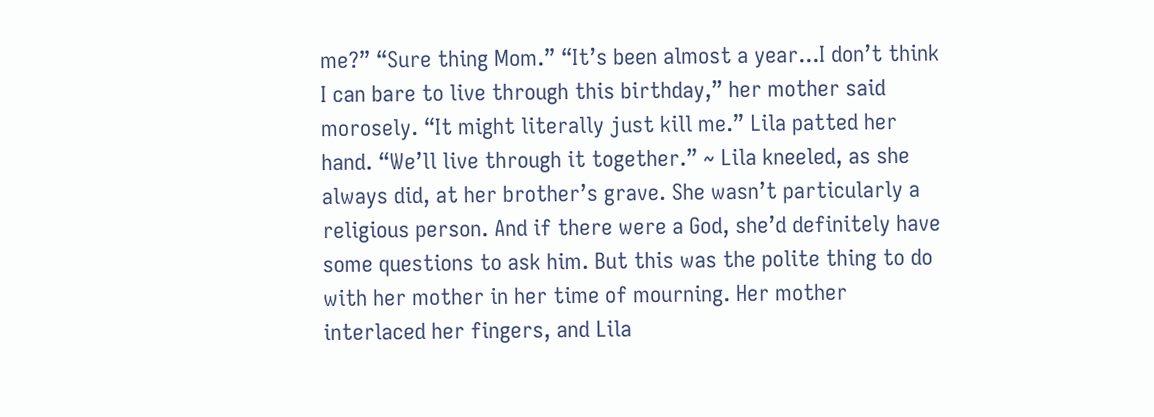me?” “Sure thing Mom.” “It’s been almost a year...I don’t think I can bare to live through this birthday,” her mother said morosely. “It might literally just kill me.” Lila patted her hand. “We’ll live through it together.” ~ Lila kneeled, as she always did, at her brother’s grave. She wasn’t particularly a religious person. And if there were a God, she’d definitely have some questions to ask him. But this was the polite thing to do with her mother in her time of mourning. Her mother interlaced her fingers, and Lila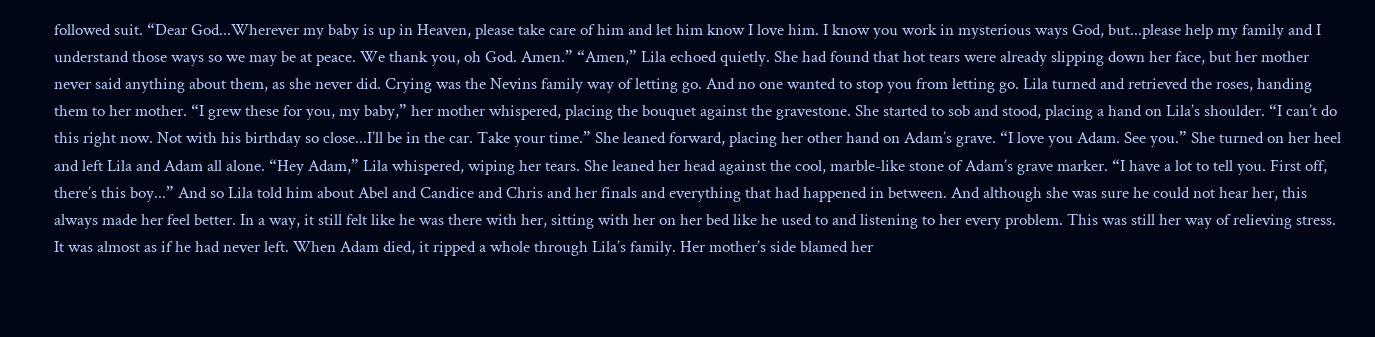followed suit. “Dear God...Wherever my baby is up in Heaven, please take care of him and let him know I love him. I know you work in mysterious ways God, but...please help my family and I understand those ways so we may be at peace. We thank you, oh God. Amen.” “Amen,” Lila echoed quietly. She had found that hot tears were already slipping down her face, but her mother never said anything about them, as she never did. Crying was the Nevins family way of letting go. And no one wanted to stop you from letting go. Lila turned and retrieved the roses, handing them to her mother. “I grew these for you, my baby,” her mother whispered, placing the bouquet against the gravestone. She started to sob and stood, placing a hand on Lila’s shoulder. “I can’t do this right now. Not with his birthday so close...I’ll be in the car. Take your time.” She leaned forward, placing her other hand on Adam’s grave. “I love you Adam. See you.” She turned on her heel and left Lila and Adam all alone. “Hey Adam,” Lila whispered, wiping her tears. She leaned her head against the cool, marble-like stone of Adam’s grave marker. “I have a lot to tell you. First off, there’s this boy...” And so Lila told him about Abel and Candice and Chris and her finals and everything that had happened in between. And although she was sure he could not hear her, this always made her feel better. In a way, it still felt like he was there with her, sitting with her on her bed like he used to and listening to her every problem. This was still her way of relieving stress. It was almost as if he had never left. When Adam died, it ripped a whole through Lila’s family. Her mother’s side blamed her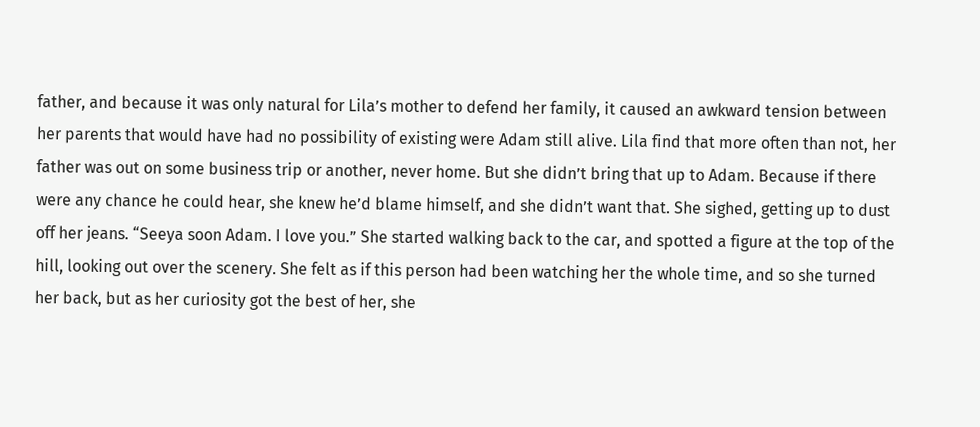father, and because it was only natural for Lila’s mother to defend her family, it caused an awkward tension between her parents that would have had no possibility of existing were Adam still alive. Lila find that more often than not, her father was out on some business trip or another, never home. But she didn’t bring that up to Adam. Because if there were any chance he could hear, she knew he’d blame himself, and she didn’t want that. She sighed, getting up to dust off her jeans. “Seeya soon Adam. I love you.” She started walking back to the car, and spotted a figure at the top of the hill, looking out over the scenery. She felt as if this person had been watching her the whole time, and so she turned her back, but as her curiosity got the best of her, she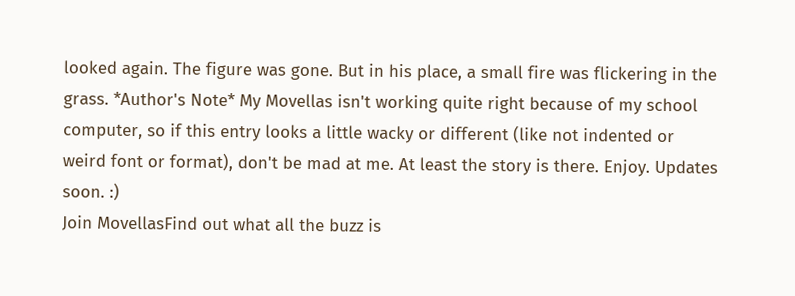looked again. The figure was gone. But in his place, a small fire was flickering in the grass. *Author's Note* My Movellas isn't working quite right because of my school computer, so if this entry looks a little wacky or different (like not indented or weird font or format), don't be mad at me. At least the story is there. Enjoy. Updates soon. :)
Join MovellasFind out what all the buzz is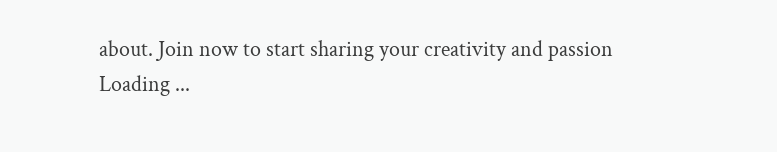about. Join now to start sharing your creativity and passion
Loading ...